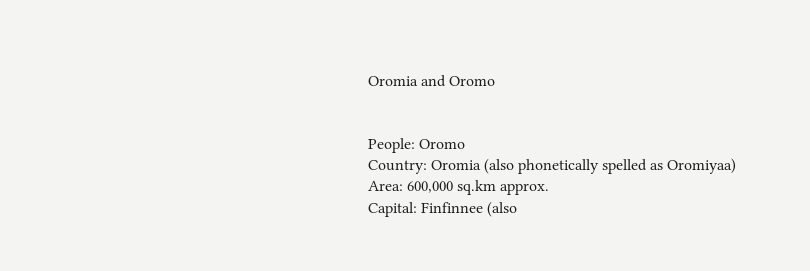Oromia and Oromo


People: Oromo
Country: Oromia (also phonetically spelled as Oromiyaa)
Area: 600,000 sq.km approx.
Capital: Finfinnee (also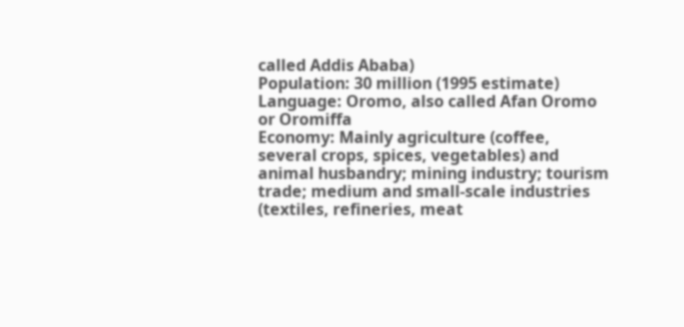called Addis Ababa)
Population: 30 million (1995 estimate)
Language: Oromo, also called Afan Oromo or Oromiffa
Economy: Mainly agriculture (coffee, several crops, spices, vegetables) and animal husbandry; mining industry; tourism trade; medium and small-scale industries (textiles, refineries, meat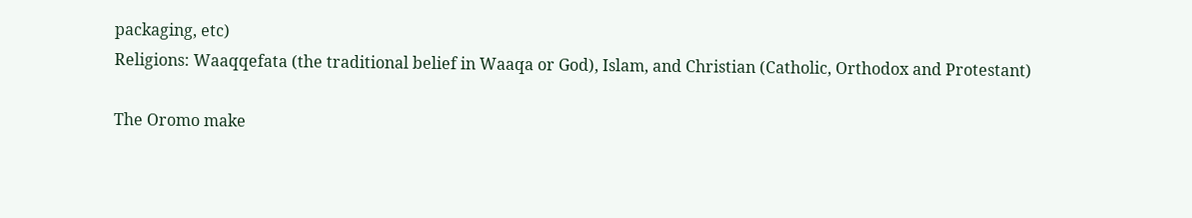packaging, etc)
Religions: Waaqqefata (the traditional belief in Waaqa or God), Islam, and Christian (Catholic, Orthodox and Protestant)

The Oromo make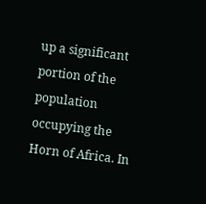up a significant portion of the population occupying the Horn of Africa. In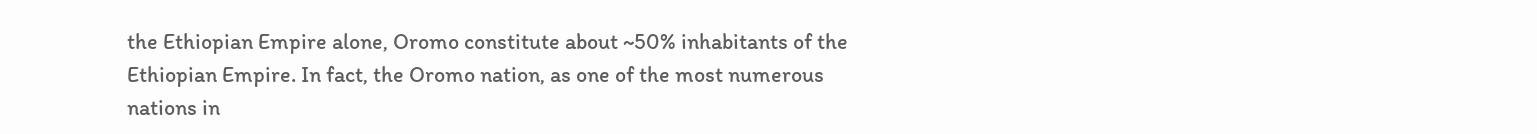the Ethiopian Empire alone, Oromo constitute about ~50% inhabitants of the Ethiopian Empire. In fact, the Oromo nation, as one of the most numerous nations in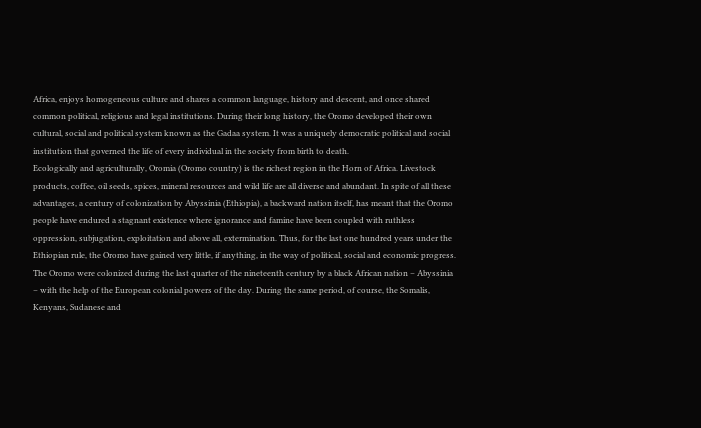Africa, enjoys homogeneous culture and shares a common language, history and descent, and once shared common political, religious and legal institutions. During their long history, the Oromo developed their own cultural, social and political system known as the Gadaa system. It was a uniquely democratic political and social institution that governed the life of every individual in the society from birth to death.
Ecologically and agriculturally, Oromia (Oromo country) is the richest region in the Horn of Africa. Livestock products, coffee, oil seeds, spices, mineral resources and wild life are all diverse and abundant. In spite of all these advantages, a century of colonization by Abyssinia (Ethiopia), a backward nation itself, has meant that the Oromo people have endured a stagnant existence where ignorance and famine have been coupled with ruthless oppression, subjugation, exploitation and above all, extermination. Thus, for the last one hundred years under the Ethiopian rule, the Oromo have gained very little, if anything, in the way of political, social and economic progress.
The Oromo were colonized during the last quarter of the nineteenth century by a black African nation – Abyssinia – with the help of the European colonial powers of the day. During the same period, of course, the Somalis, Kenyans, Sudanese and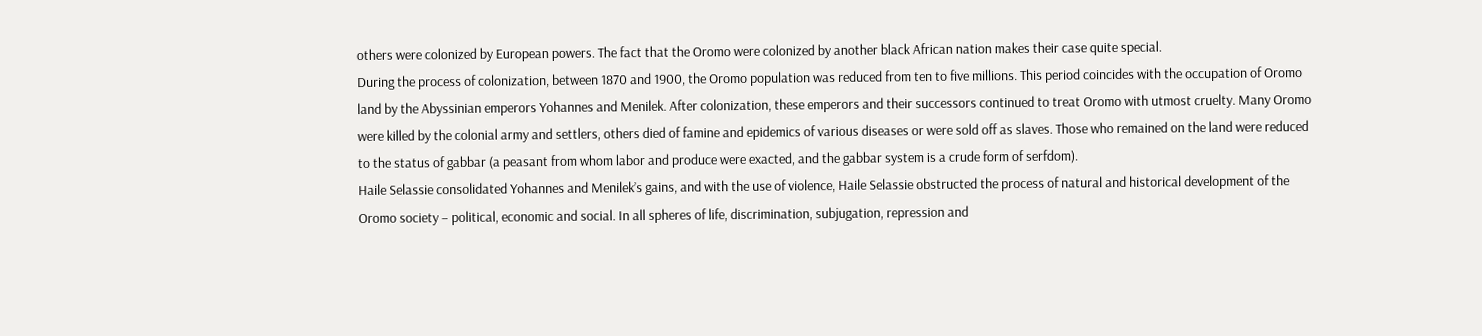others were colonized by European powers. The fact that the Oromo were colonized by another black African nation makes their case quite special.
During the process of colonization, between 1870 and 1900, the Oromo population was reduced from ten to five millions. This period coincides with the occupation of Oromo land by the Abyssinian emperors Yohannes and Menilek. After colonization, these emperors and their successors continued to treat Oromo with utmost cruelty. Many Oromo were killed by the colonial army and settlers, others died of famine and epidemics of various diseases or were sold off as slaves. Those who remained on the land were reduced to the status of gabbar (a peasant from whom labor and produce were exacted, and the gabbar system is a crude form of serfdom).
Haile Selassie consolidated Yohannes and Menilek’s gains, and with the use of violence, Haile Selassie obstructed the process of natural and historical development of the Oromo society – political, economic and social. In all spheres of life, discrimination, subjugation, repression and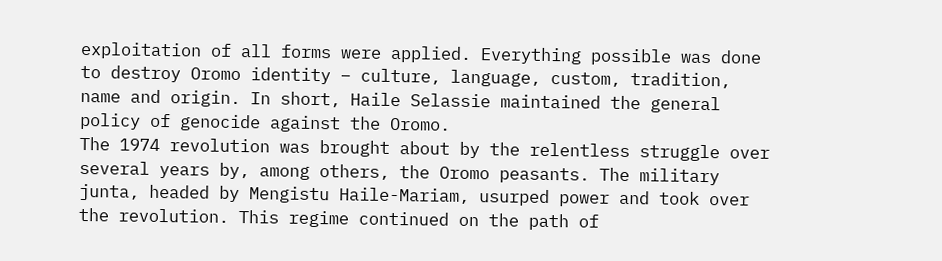exploitation of all forms were applied. Everything possible was done to destroy Oromo identity – culture, language, custom, tradition, name and origin. In short, Haile Selassie maintained the general policy of genocide against the Oromo.
The 1974 revolution was brought about by the relentless struggle over several years by, among others, the Oromo peasants. The military junta, headed by Mengistu Haile-Mariam, usurped power and took over the revolution. This regime continued on the path of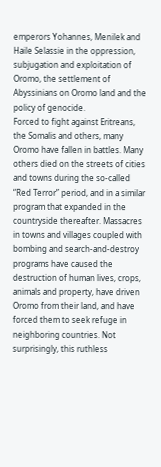emperors Yohannes, Menilek and Haile Selassie in the oppression, subjugation and exploitation of Oromo, the settlement of Abyssinians on Oromo land and the policy of genocide.
Forced to fight against Eritreans, the Somalis and others, many Oromo have fallen in battles. Many others died on the streets of cities and towns during the so-called “Red Terror” period, and in a similar program that expanded in the countryside thereafter. Massacres in towns and villages coupled with bombing and search-and-destroy programs have caused the destruction of human lives, crops, animals and property, have driven Oromo from their land, and have forced them to seek refuge in neighboring countries. Not surprisingly, this ruthless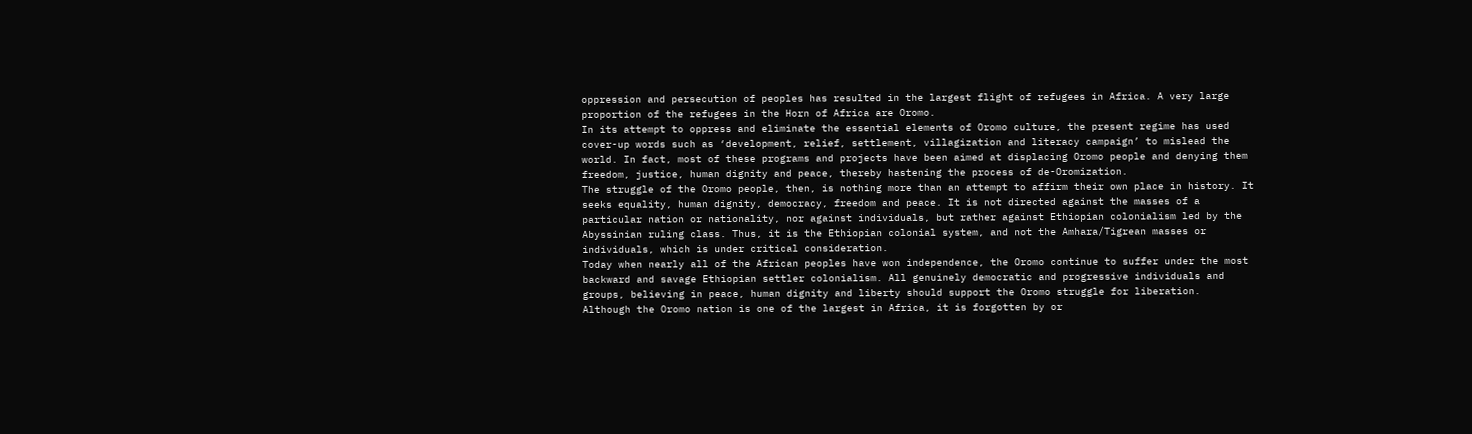oppression and persecution of peoples has resulted in the largest flight of refugees in Africa. A very large proportion of the refugees in the Horn of Africa are Oromo.
In its attempt to oppress and eliminate the essential elements of Oromo culture, the present regime has used cover-up words such as ‘development, relief, settlement, villagization and literacy campaign’ to mislead the world. In fact, most of these programs and projects have been aimed at displacing Oromo people and denying them freedom, justice, human dignity and peace, thereby hastening the process of de-Oromization.
The struggle of the Oromo people, then, is nothing more than an attempt to affirm their own place in history. It seeks equality, human dignity, democracy, freedom and peace. It is not directed against the masses of a particular nation or nationality, nor against individuals, but rather against Ethiopian colonialism led by the Abyssinian ruling class. Thus, it is the Ethiopian colonial system, and not the Amhara/Tigrean masses or individuals, which is under critical consideration.
Today when nearly all of the African peoples have won independence, the Oromo continue to suffer under the most backward and savage Ethiopian settler colonialism. All genuinely democratic and progressive individuals and groups, believing in peace, human dignity and liberty should support the Oromo struggle for liberation.
Although the Oromo nation is one of the largest in Africa, it is forgotten by or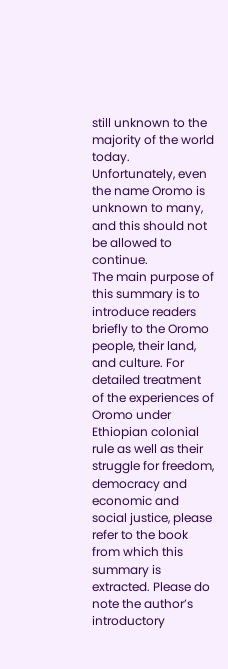still unknown to the majority of the world today. Unfortunately, even the name Oromo is unknown to many, and this should not be allowed to continue.
The main purpose of this summary is to introduce readers briefly to the Oromo people, their land, and culture. For detailed treatment of the experiences of Oromo under Ethiopian colonial rule as well as their struggle for freedom, democracy and economic and social justice, please refer to the book from which this summary is extracted. Please do note the author’s introductory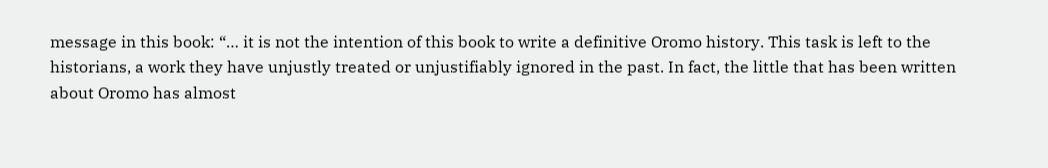message in this book: “… it is not the intention of this book to write a definitive Oromo history. This task is left to the historians, a work they have unjustly treated or unjustifiably ignored in the past. In fact, the little that has been written about Oromo has almost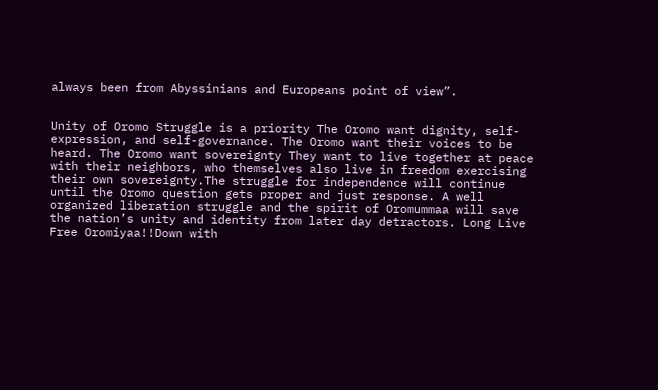always been from Abyssinians and Europeans point of view”.


Unity of Oromo Struggle is a priority The Oromo want dignity, self-expression, and self-governance. The Oromo want their voices to be heard. The Oromo want sovereignty They want to live together at peace with their neighbors, who themselves also live in freedom exercising their own sovereignty.The struggle for independence will continue until the Oromo question gets proper and just response. A well organized liberation struggle and the spirit of Oromummaa will save the nation’s unity and identity from later day detractors. Long Live Free Oromiyaa!!Down with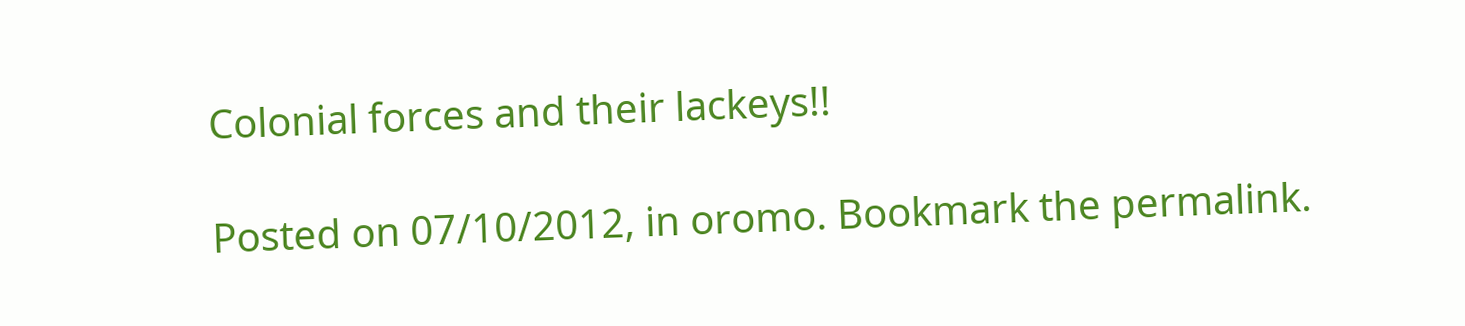Colonial forces and their lackeys!!

Posted on 07/10/2012, in oromo. Bookmark the permalink.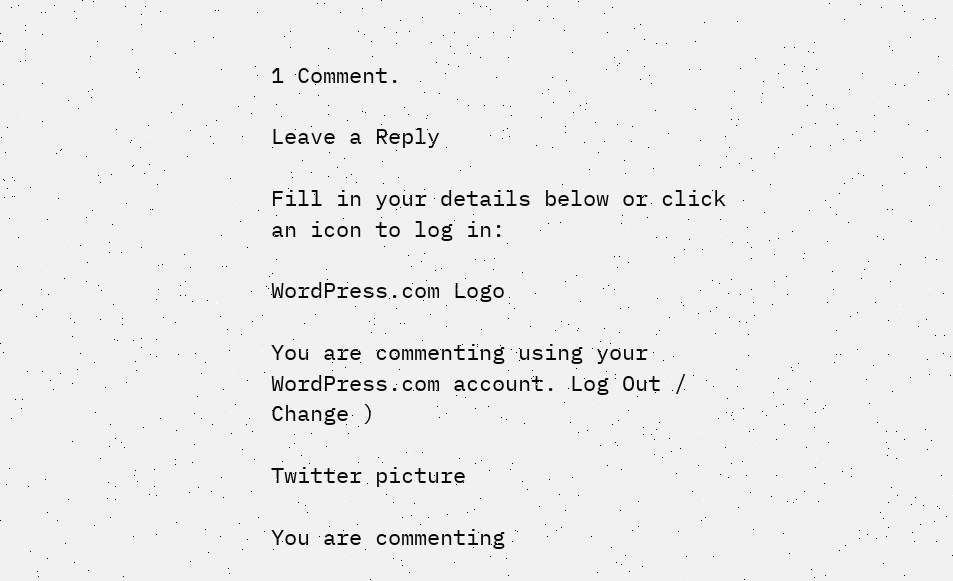1 Comment.

Leave a Reply

Fill in your details below or click an icon to log in:

WordPress.com Logo

You are commenting using your WordPress.com account. Log Out /  Change )

Twitter picture

You are commenting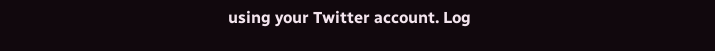using your Twitter account. Log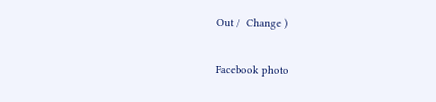Out /  Change )

Facebook photo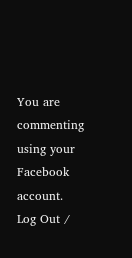You are commenting using your Facebook account. Log Out /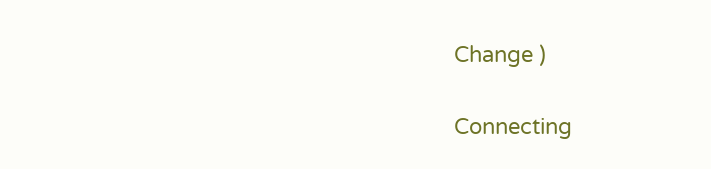Change )

Connecting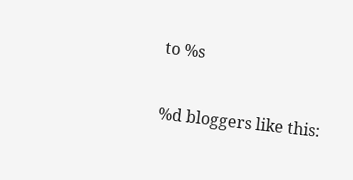to %s

%d bloggers like this: